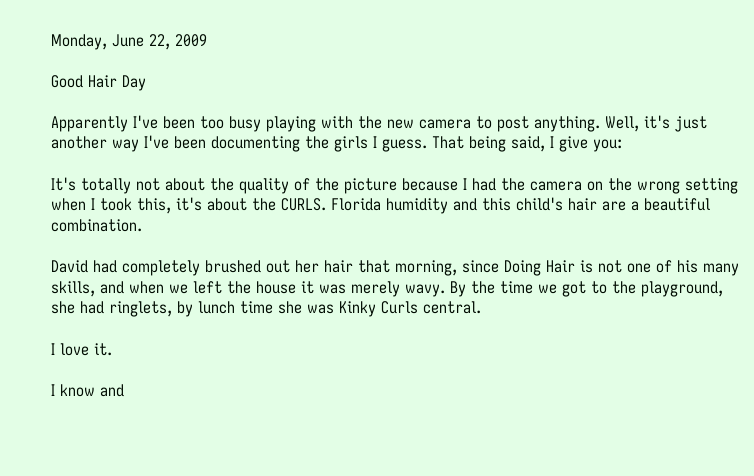Monday, June 22, 2009

Good Hair Day

Apparently I've been too busy playing with the new camera to post anything. Well, it's just another way I've been documenting the girls I guess. That being said, I give you:

It's totally not about the quality of the picture because I had the camera on the wrong setting when I took this, it's about the CURLS. Florida humidity and this child's hair are a beautiful combination.

David had completely brushed out her hair that morning, since Doing Hair is not one of his many skills, and when we left the house it was merely wavy. By the time we got to the playground, she had ringlets, by lunch time she was Kinky Curls central.

I love it.

I know and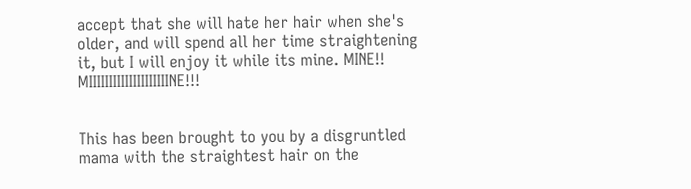accept that she will hate her hair when she's older, and will spend all her time straightening it, but I will enjoy it while its mine. MINE!! MIIIIIIIIIIIIIIIIIIIINE!!!


This has been brought to you by a disgruntled mama with the straightest hair on the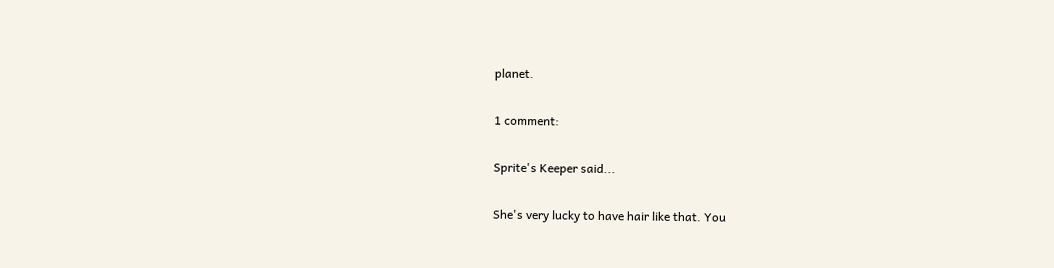planet.

1 comment:

Sprite's Keeper said...

She's very lucky to have hair like that. You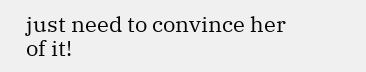just need to convince her of it!